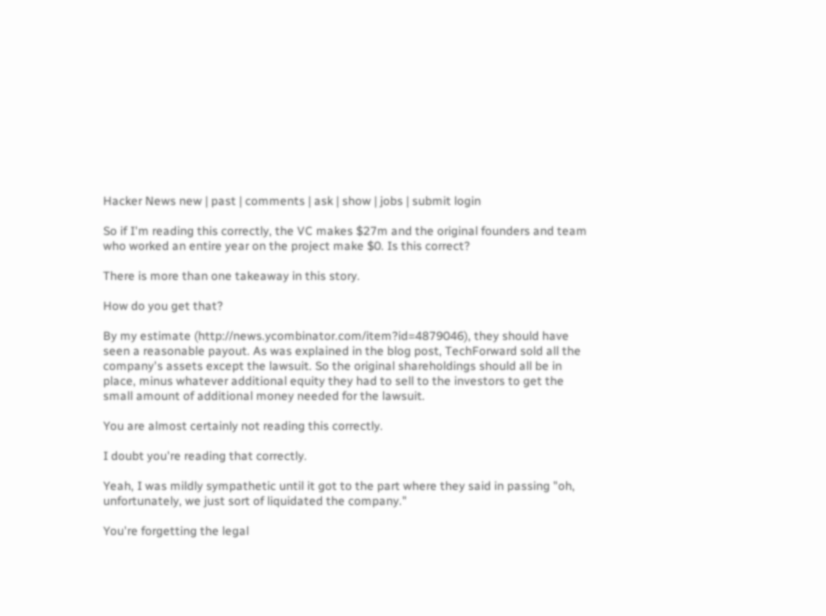Hacker News new | past | comments | ask | show | jobs | submit login

So if I'm reading this correctly, the VC makes $27m and the original founders and team who worked an entire year on the project make $0. Is this correct?

There is more than one takeaway in this story.

How do you get that?

By my estimate (http://news.ycombinator.com/item?id=4879046), they should have seen a reasonable payout. As was explained in the blog post, TechForward sold all the company's assets except the lawsuit. So the original shareholdings should all be in place, minus whatever additional equity they had to sell to the investors to get the small amount of additional money needed for the lawsuit.

You are almost certainly not reading this correctly.

I doubt you're reading that correctly.

Yeah, I was mildly sympathetic until it got to the part where they said in passing "oh, unfortunately, we just sort of liquidated the company."

You're forgetting the legal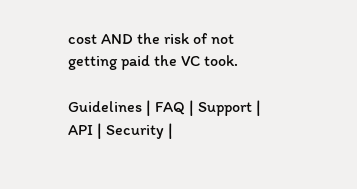cost AND the risk of not getting paid the VC took.

Guidelines | FAQ | Support | API | Security |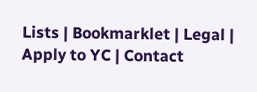Lists | Bookmarklet | Legal | Apply to YC | Contact